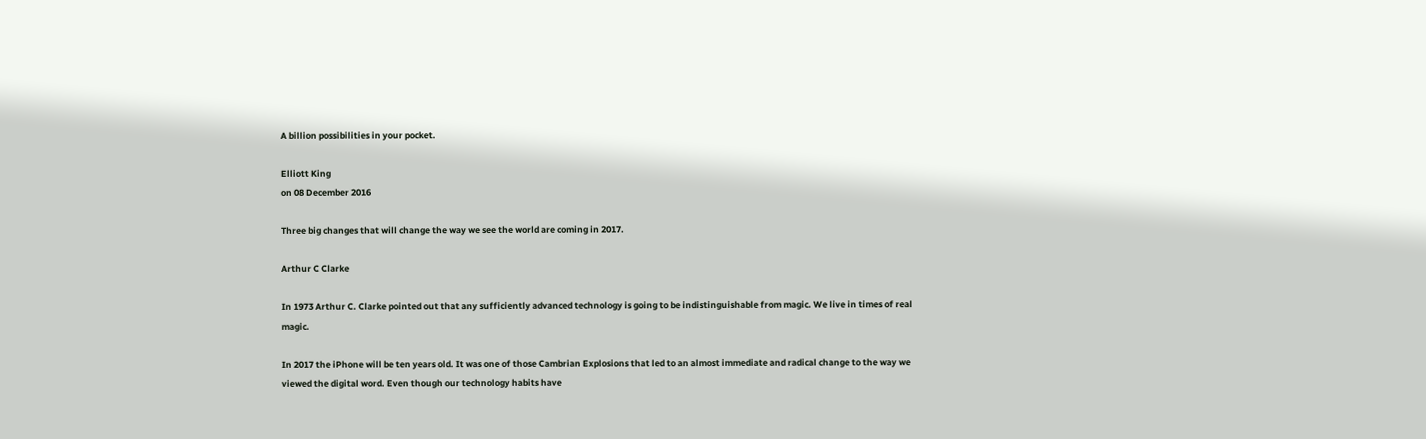A billion possibilities in your pocket.

Elliott King
on 08 December 2016

Three big changes that will change the way we see the world are coming in 2017.

Arthur C Clarke

In 1973 Arthur C. Clarke pointed out that any sufficiently advanced technology is going to be indistinguishable from magic. We live in times of real magic.

In 2017 the iPhone will be ten years old. It was one of those Cambrian Explosions that led to an almost immediate and radical change to the way we viewed the digital word. Even though our technology habits have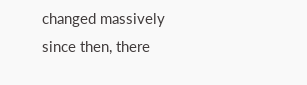changed massively since then, there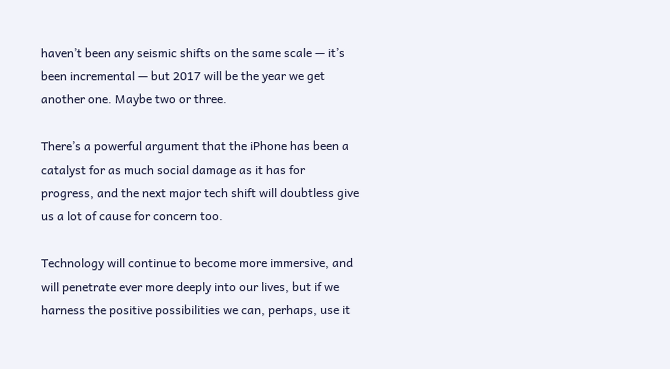haven’t been any seismic shifts on the same scale — it’s been incremental — but 2017 will be the year we get another one. Maybe two or three.

There’s a powerful argument that the iPhone has been a catalyst for as much social damage as it has for progress, and the next major tech shift will doubtless give us a lot of cause for concern too.

Technology will continue to become more immersive, and will penetrate ever more deeply into our lives, but if we harness the positive possibilities we can, perhaps, use it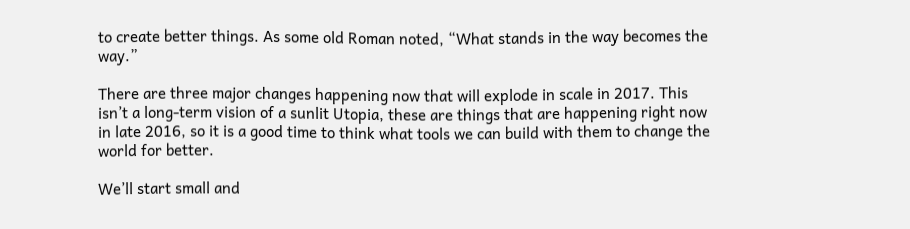to create better things. As some old Roman noted, “What stands in the way becomes the way.”

There are three major changes happening now that will explode in scale in 2017. This isn’t a long-term vision of a sunlit Utopia, these are things that are happening right now in late 2016, so it is a good time to think what tools we can build with them to change the world for better.

We’ll start small and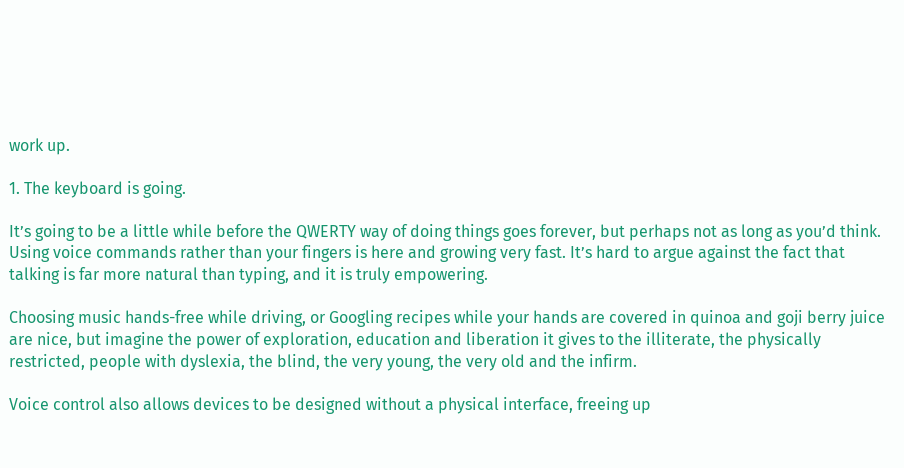work up.

1. The keyboard is going.

It’s going to be a little while before the QWERTY way of doing things goes forever, but perhaps not as long as you’d think. Using voice commands rather than your fingers is here and growing very fast. It’s hard to argue against the fact that talking is far more natural than typing, and it is truly empowering.

Choosing music hands-free while driving, or Googling recipes while your hands are covered in quinoa and goji berry juice are nice, but imagine the power of exploration, education and liberation it gives to the illiterate, the physically restricted, people with dyslexia, the blind, the very young, the very old and the infirm.

Voice control also allows devices to be designed without a physical interface, freeing up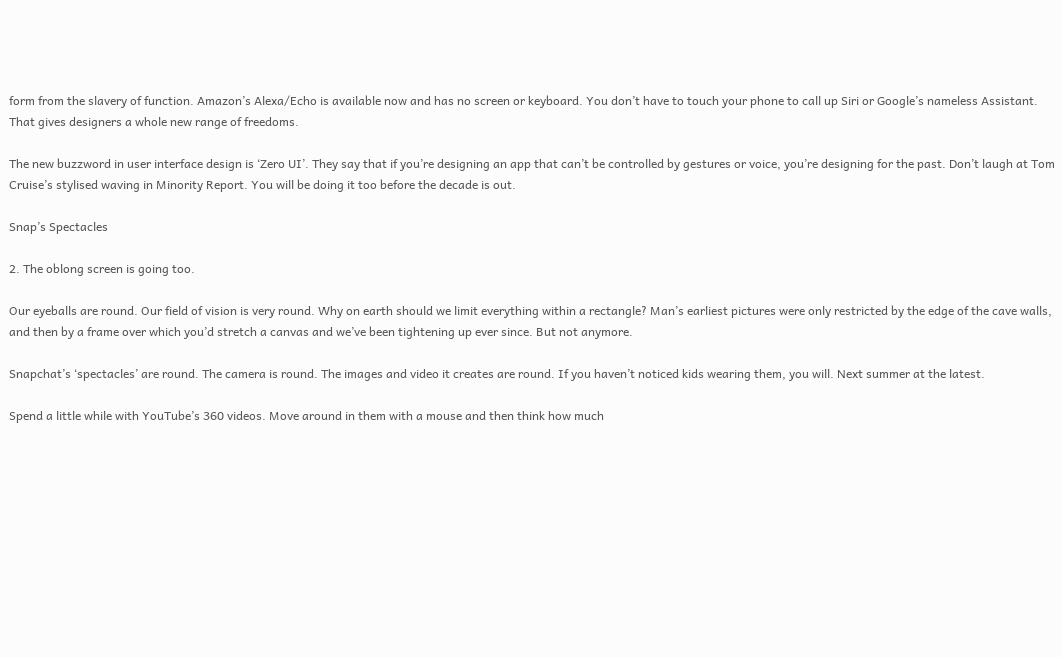form from the slavery of function. Amazon’s Alexa/Echo is available now and has no screen or keyboard. You don’t have to touch your phone to call up Siri or Google’s nameless Assistant. That gives designers a whole new range of freedoms.

The new buzzword in user interface design is ‘Zero UI’. They say that if you’re designing an app that can’t be controlled by gestures or voice, you’re designing for the past. Don’t laugh at Tom Cruise’s stylised waving in Minority Report. You will be doing it too before the decade is out.

Snap’s Spectacles

2. The oblong screen is going too.

Our eyeballs are round. Our field of vision is very round. Why on earth should we limit everything within a rectangle? Man’s earliest pictures were only restricted by the edge of the cave walls, and then by a frame over which you’d stretch a canvas and we’ve been tightening up ever since. But not anymore.

Snapchat’s ‘spectacles’ are round. The camera is round. The images and video it creates are round. If you haven’t noticed kids wearing them, you will. Next summer at the latest.

Spend a little while with YouTube’s 360 videos. Move around in them with a mouse and then think how much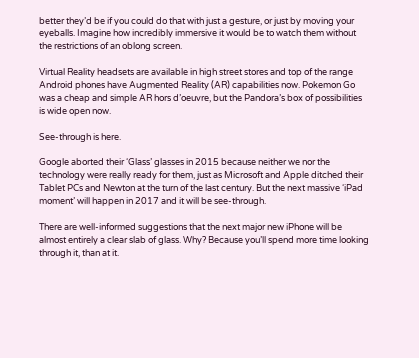better they’d be if you could do that with just a gesture, or just by moving your eyeballs. Imagine how incredibly immersive it would be to watch them without the restrictions of an oblong screen.

Virtual Reality headsets are available in high street stores and top of the range Android phones have Augmented Reality (AR) capabilities now. Pokemon Go was a cheap and simple AR hors d’oeuvre, but the Pandora’s box of possibilities is wide open now.

See-through is here.

Google aborted their ‘Glass’ glasses in 2015 because neither we nor the technology were really ready for them, just as Microsoft and Apple ditched their Tablet PCs and Newton at the turn of the last century. But the next massive ‘iPad moment’ will happen in 2017 and it will be see-through.

There are well-informed suggestions that the next major new iPhone will be almost entirely a clear slab of glass. Why? Because you’ll spend more time looking through it, than at it.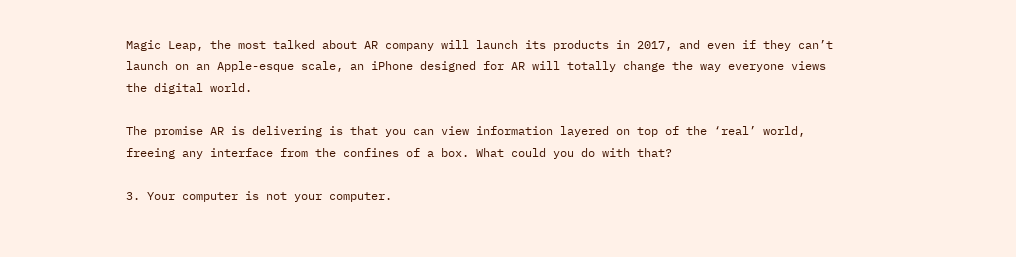Magic Leap, the most talked about AR company will launch its products in 2017, and even if they can’t launch on an Apple-esque scale, an iPhone designed for AR will totally change the way everyone views the digital world.

The promise AR is delivering is that you can view information layered on top of the ‘real’ world, freeing any interface from the confines of a box. What could you do with that?

3. Your computer is not your computer.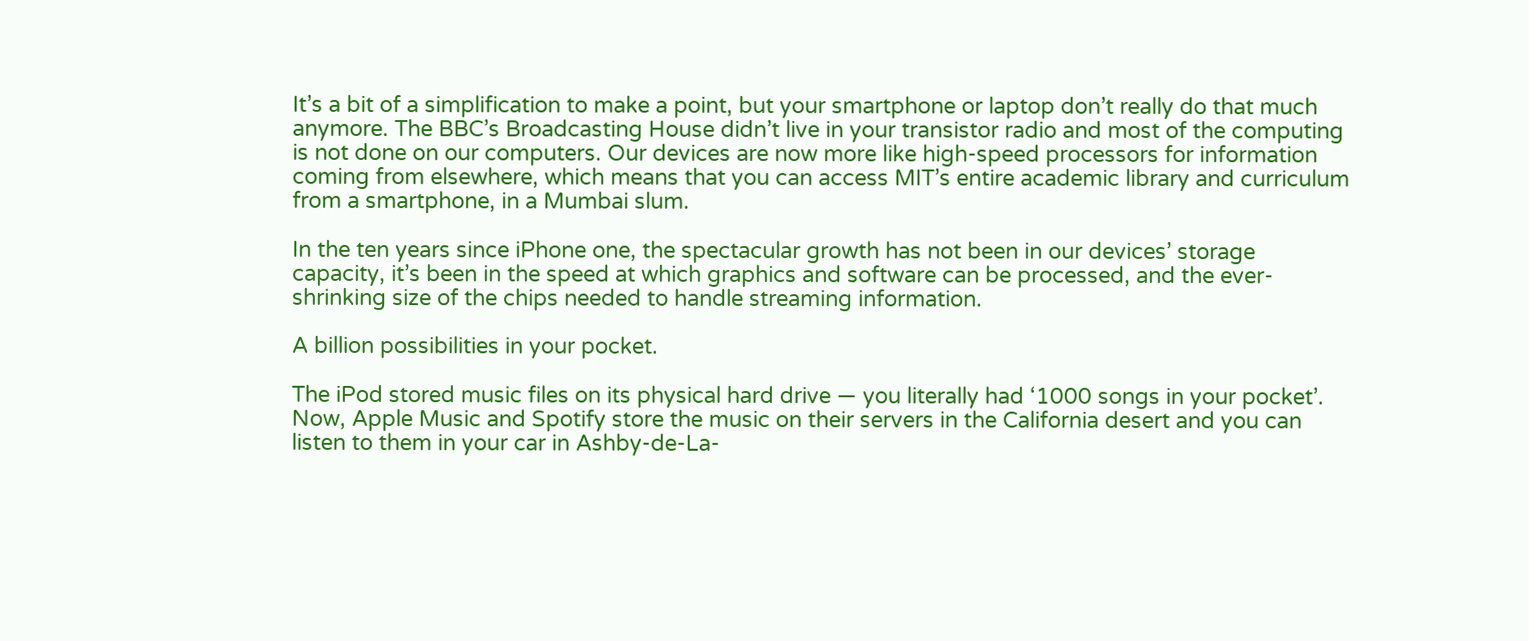It’s a bit of a simplification to make a point, but your smartphone or laptop don’t really do that much anymore. The BBC’s Broadcasting House didn’t live in your transistor radio and most of the computing is not done on our computers. Our devices are now more like high-speed processors for information coming from elsewhere, which means that you can access MIT’s entire academic library and curriculum from a smartphone, in a Mumbai slum.

In the ten years since iPhone one, the spectacular growth has not been in our devices’ storage capacity, it’s been in the speed at which graphics and software can be processed, and the ever-shrinking size of the chips needed to handle streaming information.

A billion possibilities in your pocket.

The iPod stored music files on its physical hard drive — you literally had ‘1000 songs in your pocket’. Now, Apple Music and Spotify store the music on their servers in the California desert and you can listen to them in your car in Ashby-de-La-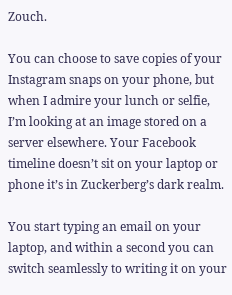Zouch.

You can choose to save copies of your Instagram snaps on your phone, but when I admire your lunch or selfie, I’m looking at an image stored on a server elsewhere. Your Facebook timeline doesn’t sit on your laptop or phone it’s in Zuckerberg’s dark realm.

You start typing an email on your laptop, and within a second you can switch seamlessly to writing it on your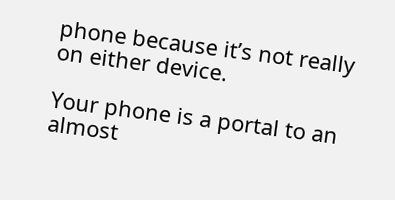phone because it’s not really on either device.

Your phone is a portal to an almost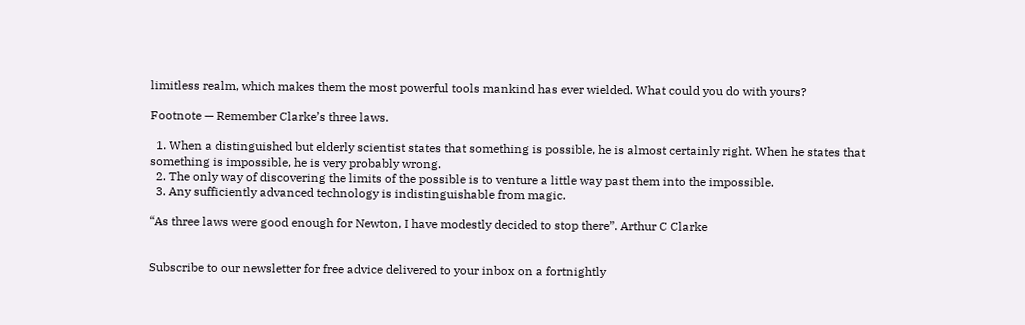limitless realm, which makes them the most powerful tools mankind has ever wielded. What could you do with yours?

Footnote — Remember Clarke’s three laws.

  1. When a distinguished but elderly scientist states that something is possible, he is almost certainly right. When he states that something is impossible, he is very probably wrong.
  2. The only way of discovering the limits of the possible is to venture a little way past them into the impossible.
  3. Any sufficiently advanced technology is indistinguishable from magic.

“As three laws were good enough for Newton, I have modestly decided to stop there”. Arthur C Clarke


Subscribe to our newsletter for free advice delivered to your inbox on a fortnightly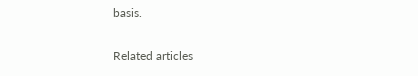basis.

Related articles